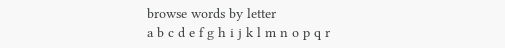browse words by letter
a b c d e f g h i j k l m n o p q r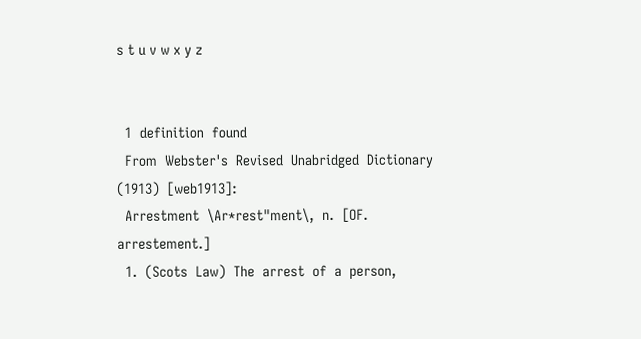s t u v w x y z


  1  definition  found
  From  Webster's  Revised  Unabridged  Dictionary  (1913)  [web1913]:
  Arrestment  \Ar*rest"ment\,  n.  [OF.  arrestement.]
  1.  (Scots  Law)  The  arrest  of  a  person,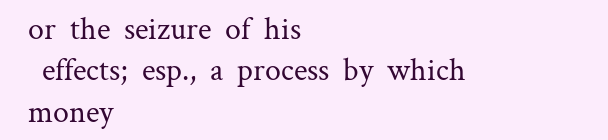or  the  seizure  of  his
  effects;  esp.,  a  process  by  which  money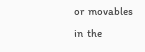or  movables  in  the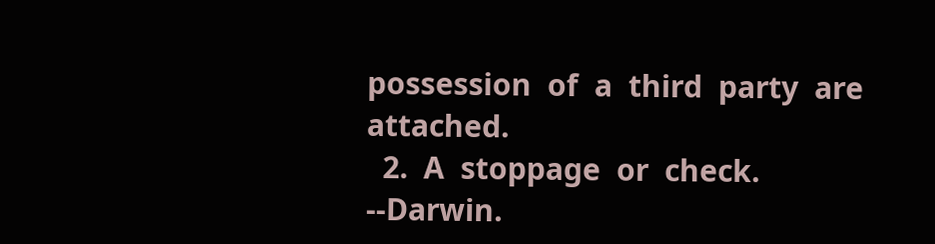possession  of  a  third  party  are  attached.
  2.  A  stoppage  or  check.  --Darwin.